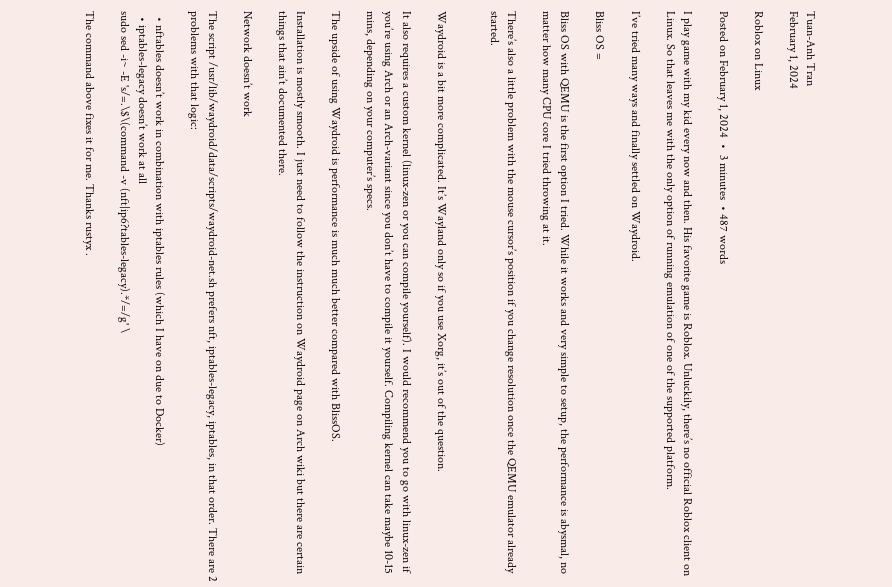Tuan-Anh Tran
February 1, 2024

Roblox on Linux

Posted on February 1, 2024  •  3 minutes  • 487 words

I play game with my kid every now and then. His favorite game is Roblox. Unluckily, there’s no official Roblox client on Linux. So that leaves me with the only option of running emulation of one of the supported platform.

I’ve tried many ways and finally settled on Waydroid.

Bliss OS =

Bliss OS with QEMU is the first option I tried. While it works and very simple to setup, the performance is abysmal, no matter how many CPU core I tried throwing at it.

There’s also a little problem with the mouse cursor’s position if you change resolution once the QEMU emulator already started.


Waydroid is a bit more complicated. It’s Wayland only so if you use Xorg, it’s out of the question.

It also requires a custom kernel (linux-zen or you can compile yourself). I would recommend you to go with linux-zen if you’re using Arch or an Arch-variant since you don’t have to compile it yourself. Compiling kernel can take maybe 10-15 mins, depending on your computer’s specs.

The upside of using Waydroid is performance is much much better compared with BlissOS.

Installation is mostly smooth. I just need to follow the instruction on Waydroid page on Arch wiki but there are certain things that ain’t documented there.

Network doesn’t work

The script /usr/lib/waydroid/data/scripts/waydroid-net.sh prefers nft, iptables-legacy, iptables, in that order. There are 2 problems with that logic:

  • nftables doesn’t work in combination with iptables rules (which I have on due to Docker)
  • iptables-legacy doesn’t work at all
sudo sed -i~ -E 's/=.\$\(command -v (nft|ip6?tables-legacy).*/=/g' \

The command above fixes it for me. Thanks rustyx .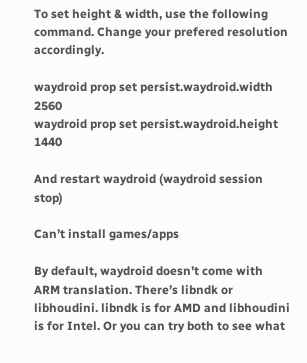To set height & width, use the following command. Change your prefered resolution accordingly.

waydroid prop set persist.waydroid.width 2560
waydroid prop set persist.waydroid.height 1440

And restart waydroid (waydroid session stop)

Can’t install games/apps

By default, waydroid doesn’t come with ARM translation. There’s libndk or libhoudini. libndk is for AMD and libhoudini is for Intel. Or you can try both to see what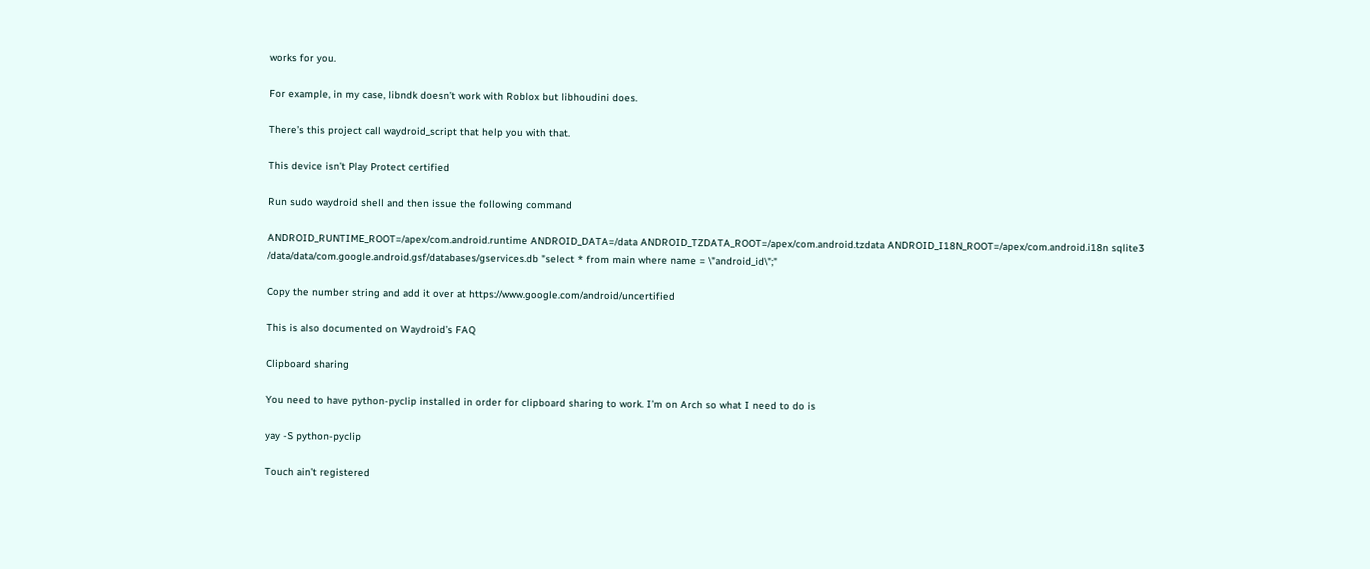works for you.

For example, in my case, libndk doesn’t work with Roblox but libhoudini does.

There’s this project call waydroid_script that help you with that.

This device isn’t Play Protect certified

Run sudo waydroid shell and then issue the following command

ANDROID_RUNTIME_ROOT=/apex/com.android.runtime ANDROID_DATA=/data ANDROID_TZDATA_ROOT=/apex/com.android.tzdata ANDROID_I18N_ROOT=/apex/com.android.i18n sqlite3 /data/data/com.google.android.gsf/databases/gservices.db "select * from main where name = \"android_id\";"

Copy the number string and add it over at https://www.google.com/android/uncertified

This is also documented on Waydroid’s FAQ

Clipboard sharing

You need to have python-pyclip installed in order for clipboard sharing to work. I’m on Arch so what I need to do is

yay -S python-pyclip

Touch ain’t registered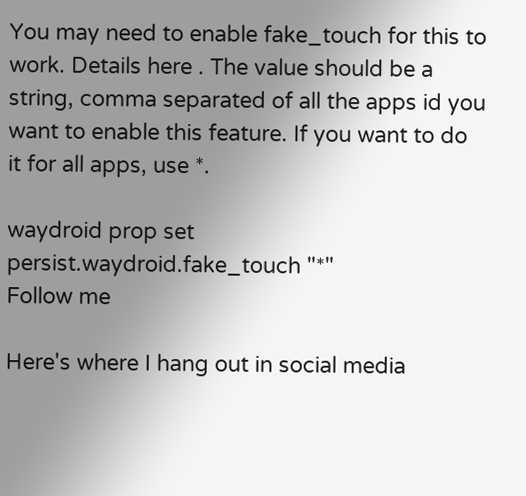You may need to enable fake_touch for this to work. Details here . The value should be a string, comma separated of all the apps id you want to enable this feature. If you want to do it for all apps, use *.

waydroid prop set persist.waydroid.fake_touch "*"
Follow me

Here's where I hang out in social media